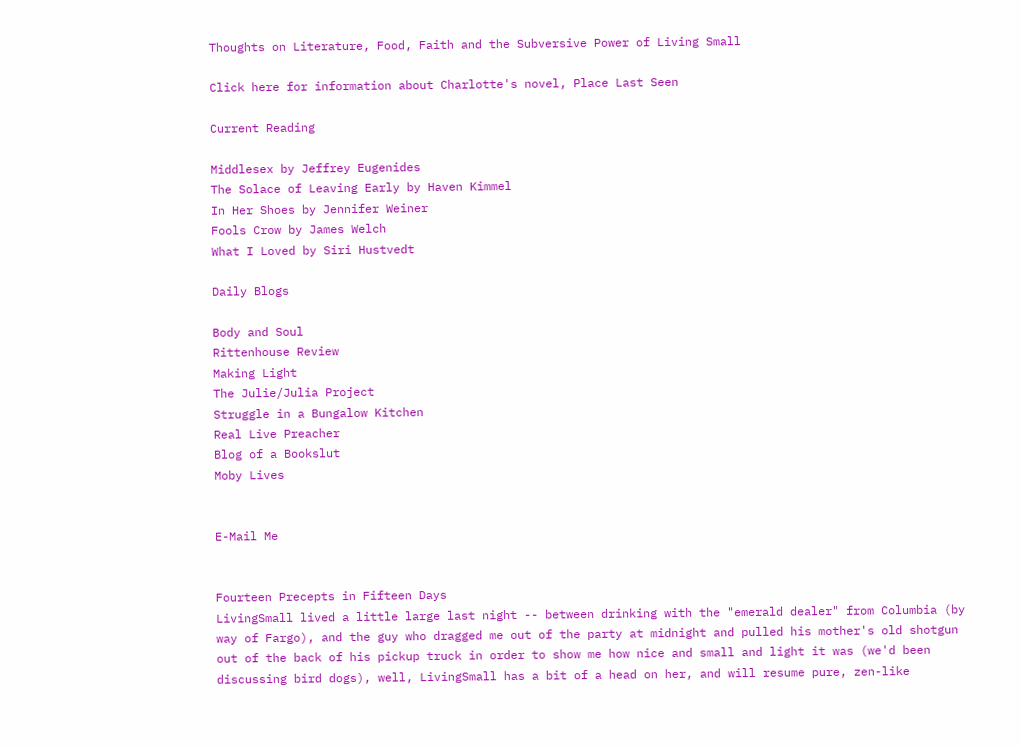Thoughts on Literature, Food, Faith and the Subversive Power of Living Small

Click here for information about Charlotte's novel, Place Last Seen

Current Reading

Middlesex by Jeffrey Eugenides
The Solace of Leaving Early by Haven Kimmel
In Her Shoes by Jennifer Weiner
Fools Crow by James Welch
What I Loved by Siri Hustvedt

Daily Blogs

Body and Soul
Rittenhouse Review
Making Light
The Julie/Julia Project
Struggle in a Bungalow Kitchen
Real Live Preacher
Blog of a Bookslut
Moby Lives


E-Mail Me


Fourteen Precepts in Fifteen Days
LivingSmall lived a little large last night -- between drinking with the "emerald dealer" from Columbia (by way of Fargo), and the guy who dragged me out of the party at midnight and pulled his mother's old shotgun out of the back of his pickup truck in order to show me how nice and small and light it was (we'd been discussing bird dogs), well, LivingSmall has a bit of a head on her, and will resume pure, zen-like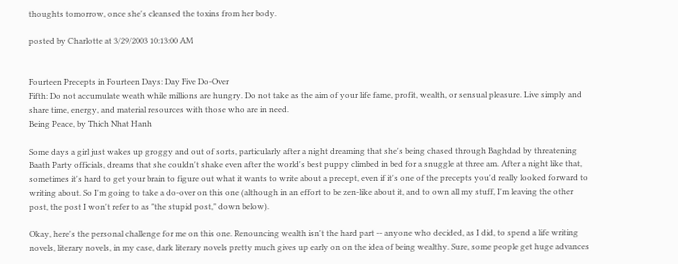thoughts tomorrow, once she's cleansed the toxins from her body.

posted by Charlotte at 3/29/2003 10:13:00 AM


Fourteen Precepts in Fourteen Days: Day Five Do-Over
Fifth: Do not accumulate weath while millions are hungry. Do not take as the aim of your life fame, profit, wealth, or sensual pleasure. Live simply and share time, energy, and material resources with those who are in need.
Being Peace, by Thich Nhat Hanh

Some days a girl just wakes up groggy and out of sorts, particularly after a night dreaming that she's being chased through Baghdad by threatening Baath Party officials, dreams that she couldn't shake even after the world's best puppy climbed in bed for a snuggle at three am. After a night like that, sometimes it's hard to get your brain to figure out what it wants to write about a precept, even if it's one of the precepts you'd really looked forward to writing about. So I'm going to take a do-over on this one (although in an effort to be zen-like about it, and to own all my stuff, I'm leaving the other post, the post I won't refer to as "the stupid post," down below).

Okay, here's the personal challenge for me on this one. Renouncing wealth isn't the hard part -- anyone who decided, as I did, to spend a life writing novels, literary novels, in my case, dark literary novels pretty much gives up early on on the idea of being wealthy. Sure, some people get huge advances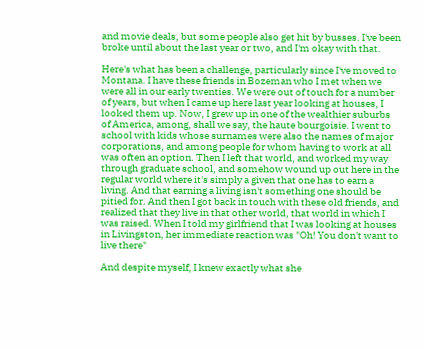and movie deals, but some people also get hit by busses. I've been broke until about the last year or two, and I'm okay with that.

Here's what has been a challenge, particularly since I've moved to Montana. I have these friends in Bozeman who I met when we were all in our early twenties. We were out of touch for a number of years, but when I came up here last year looking at houses, I looked them up. Now, I grew up in one of the wealthier suburbs of America, among, shall we say, the haute bourgoisie. I went to school with kids whose surnames were also the names of major corporations, and among people for whom having to work at all was often an option. Then I left that world, and worked my way through graduate school, and somehow wound up out here in the regular world where it's simply a given that one has to earn a living. And that earning a living isn't something one should be pitied for. And then I got back in touch with these old friends, and realized that they live in that other world, that world in which I was raised. When I told my girlfriend that I was looking at houses in Livingston, her immediate reaction was "Oh! You don't want to live there"

And despite myself, I knew exactly what she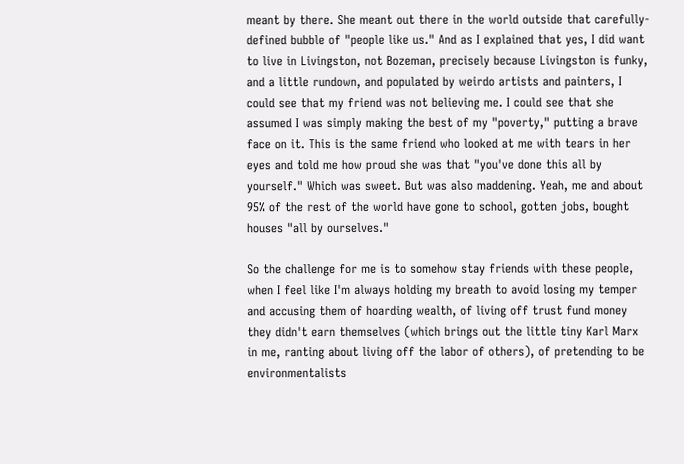meant by there. She meant out there in the world outside that carefully-defined bubble of "people like us." And as I explained that yes, I did want to live in Livingston, not Bozeman, precisely because Livingston is funky, and a little rundown, and populated by weirdo artists and painters, I could see that my friend was not believing me. I could see that she assumed I was simply making the best of my "poverty," putting a brave face on it. This is the same friend who looked at me with tears in her eyes and told me how proud she was that "you've done this all by yourself." Which was sweet. But was also maddening. Yeah, me and about 95% of the rest of the world have gone to school, gotten jobs, bought houses "all by ourselves."

So the challenge for me is to somehow stay friends with these people, when I feel like I'm always holding my breath to avoid losing my temper and accusing them of hoarding wealth, of living off trust fund money they didn't earn themselves (which brings out the little tiny Karl Marx in me, ranting about living off the labor of others), of pretending to be environmentalists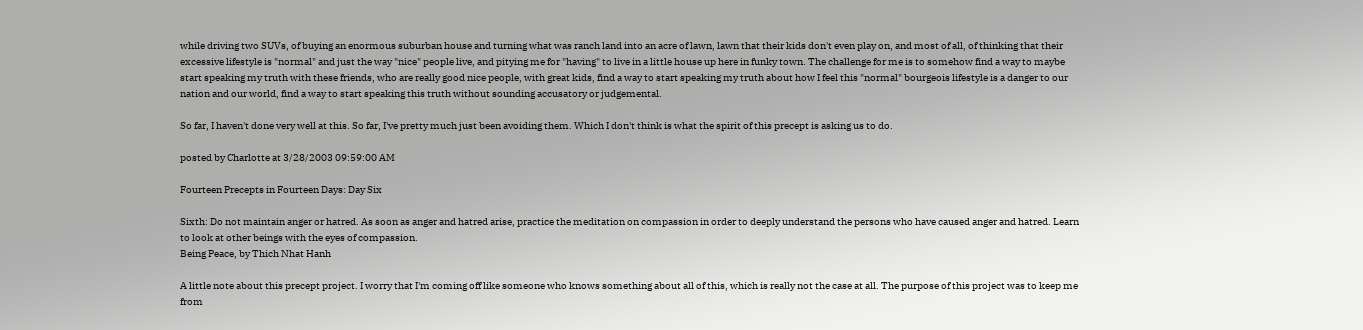while driving two SUVs, of buying an enormous suburban house and turning what was ranch land into an acre of lawn, lawn that their kids don't even play on, and most of all, of thinking that their excessive lifestyle is "normal" and just the way "nice" people live, and pitying me for "having" to live in a little house up here in funky town. The challenge for me is to somehow find a way to maybe start speaking my truth with these friends, who are really good nice people, with great kids, find a way to start speaking my truth about how I feel this "normal" bourgeois lifestyle is a danger to our nation and our world, find a way to start speaking this truth without sounding accusatory or judgemental.

So far, I haven't done very well at this. So far, I've pretty much just been avoiding them. Which I don't think is what the spirit of this precept is asking us to do.

posted by Charlotte at 3/28/2003 09:59:00 AM

Fourteen Precepts in Fourteen Days: Day Six

Sixth: Do not maintain anger or hatred. As soon as anger and hatred arise, practice the meditation on compassion in order to deeply understand the persons who have caused anger and hatred. Learn to look at other beings with the eyes of compassion.
Being Peace, by Thich Nhat Hanh

A little note about this precept project. I worry that I'm coming off like someone who knows something about all of this, which is really not the case at all. The purpose of this project was to keep me from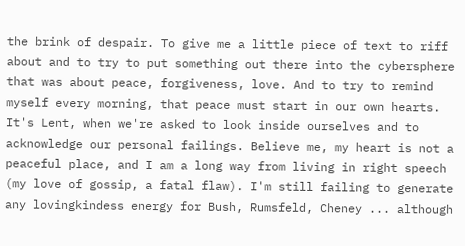the brink of despair. To give me a little piece of text to riff about and to try to put something out there into the cybersphere that was about peace, forgiveness, love. And to try to remind myself every morning, that peace must start in our own hearts. It's Lent, when we're asked to look inside ourselves and to acknowledge our personal failings. Believe me, my heart is not a peaceful place, and I am a long way from living in right speech (my love of gossip, a fatal flaw). I'm still failing to generate any lovingkindess energy for Bush, Rumsfeld, Cheney ... although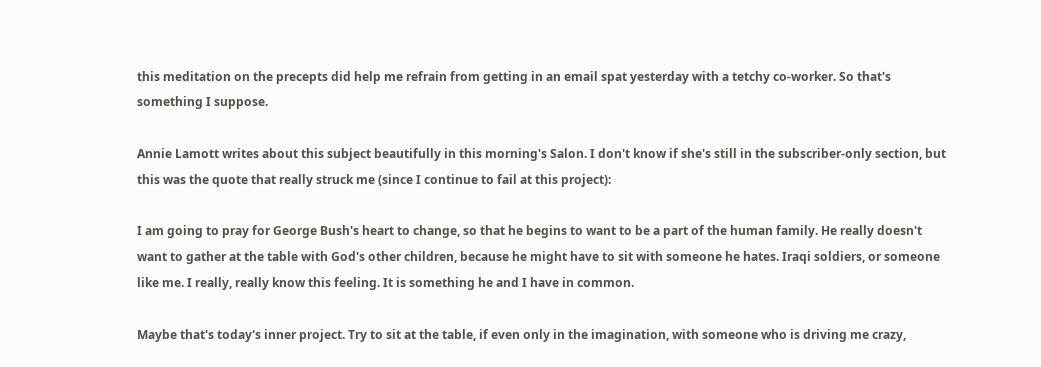this meditation on the precepts did help me refrain from getting in an email spat yesterday with a tetchy co-worker. So that's something I suppose.

Annie Lamott writes about this subject beautifully in this morning's Salon. I don't know if she's still in the subscriber-only section, but this was the quote that really struck me (since I continue to fail at this project):

I am going to pray for George Bush's heart to change, so that he begins to want to be a part of the human family. He really doesn't want to gather at the table with God's other children, because he might have to sit with someone he hates. Iraqi soldiers, or someone like me. I really, really know this feeling. It is something he and I have in common.

Maybe that's today's inner project. Try to sit at the table, if even only in the imagination, with someone who is driving me crazy,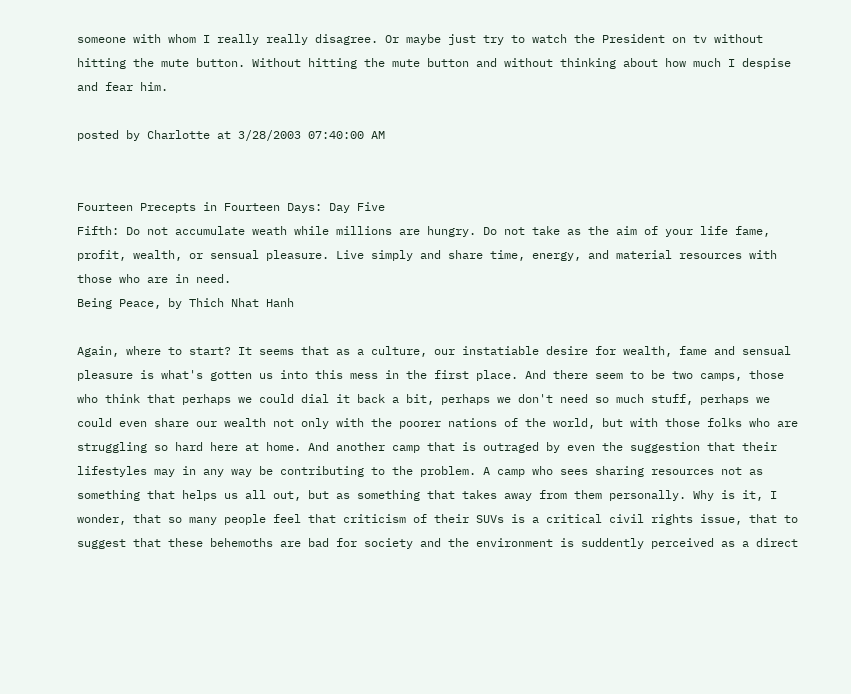someone with whom I really really disagree. Or maybe just try to watch the President on tv without hitting the mute button. Without hitting the mute button and without thinking about how much I despise and fear him.

posted by Charlotte at 3/28/2003 07:40:00 AM


Fourteen Precepts in Fourteen Days: Day Five
Fifth: Do not accumulate weath while millions are hungry. Do not take as the aim of your life fame, profit, wealth, or sensual pleasure. Live simply and share time, energy, and material resources with those who are in need.
Being Peace, by Thich Nhat Hanh

Again, where to start? It seems that as a culture, our instatiable desire for wealth, fame and sensual pleasure is what's gotten us into this mess in the first place. And there seem to be two camps, those who think that perhaps we could dial it back a bit, perhaps we don't need so much stuff, perhaps we could even share our wealth not only with the poorer nations of the world, but with those folks who are struggling so hard here at home. And another camp that is outraged by even the suggestion that their lifestyles may in any way be contributing to the problem. A camp who sees sharing resources not as something that helps us all out, but as something that takes away from them personally. Why is it, I wonder, that so many people feel that criticism of their SUVs is a critical civil rights issue, that to suggest that these behemoths are bad for society and the environment is suddently perceived as a direct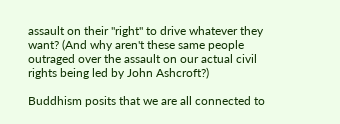assault on their "right" to drive whatever they want? (And why aren't these same people outraged over the assault on our actual civil rights being led by John Ashcroft?)

Buddhism posits that we are all connected to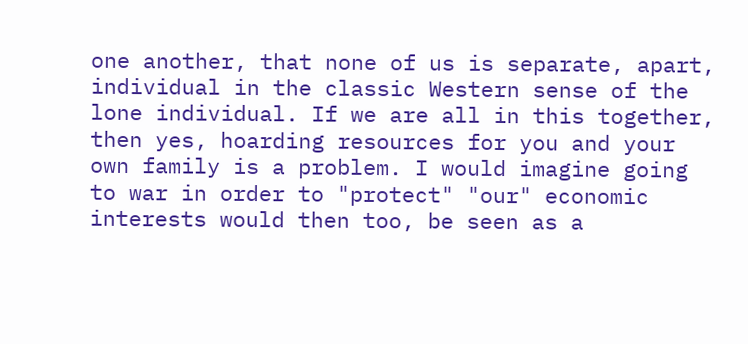one another, that none of us is separate, apart, individual in the classic Western sense of the lone individual. If we are all in this together, then yes, hoarding resources for you and your own family is a problem. I would imagine going to war in order to "protect" "our" economic interests would then too, be seen as a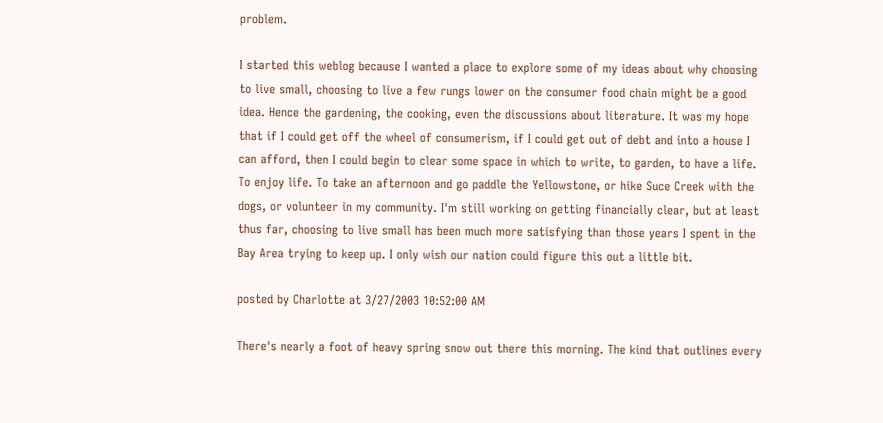problem.

I started this weblog because I wanted a place to explore some of my ideas about why choosing to live small, choosing to live a few rungs lower on the consumer food chain might be a good idea. Hence the gardening, the cooking, even the discussions about literature. It was my hope that if I could get off the wheel of consumerism, if I could get out of debt and into a house I can afford, then I could begin to clear some space in which to write, to garden, to have a life. To enjoy life. To take an afternoon and go paddle the Yellowstone, or hike Suce Creek with the dogs, or volunteer in my community. I'm still working on getting financially clear, but at least thus far, choosing to live small has been much more satisfying than those years I spent in the Bay Area trying to keep up. I only wish our nation could figure this out a little bit.

posted by Charlotte at 3/27/2003 10:52:00 AM

There's nearly a foot of heavy spring snow out there this morning. The kind that outlines every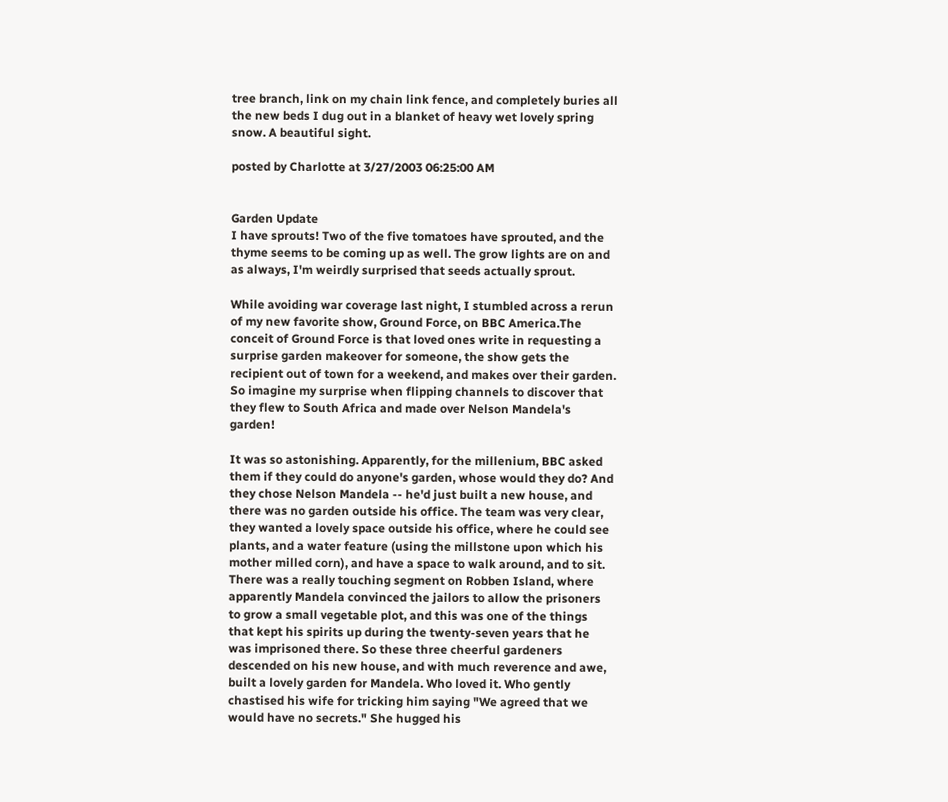tree branch, link on my chain link fence, and completely buries all the new beds I dug out in a blanket of heavy wet lovely spring snow. A beautiful sight.

posted by Charlotte at 3/27/2003 06:25:00 AM


Garden Update
I have sprouts! Two of the five tomatoes have sprouted, and the thyme seems to be coming up as well. The grow lights are on and as always, I'm weirdly surprised that seeds actually sprout.

While avoiding war coverage last night, I stumbled across a rerun of my new favorite show, Ground Force, on BBC America.The conceit of Ground Force is that loved ones write in requesting a surprise garden makeover for someone, the show gets the recipient out of town for a weekend, and makes over their garden. So imagine my surprise when flipping channels to discover that they flew to South Africa and made over Nelson Mandela's garden!

It was so astonishing. Apparently, for the millenium, BBC asked them if they could do anyone's garden, whose would they do? And they chose Nelson Mandela -- he'd just built a new house, and there was no garden outside his office. The team was very clear, they wanted a lovely space outside his office, where he could see plants, and a water feature (using the millstone upon which his mother milled corn), and have a space to walk around, and to sit. There was a really touching segment on Robben Island, where apparently Mandela convinced the jailors to allow the prisoners to grow a small vegetable plot, and this was one of the things that kept his spirits up during the twenty-seven years that he was imprisoned there. So these three cheerful gardeners descended on his new house, and with much reverence and awe, built a lovely garden for Mandela. Who loved it. Who gently chastised his wife for tricking him saying "We agreed that we would have no secrets." She hugged his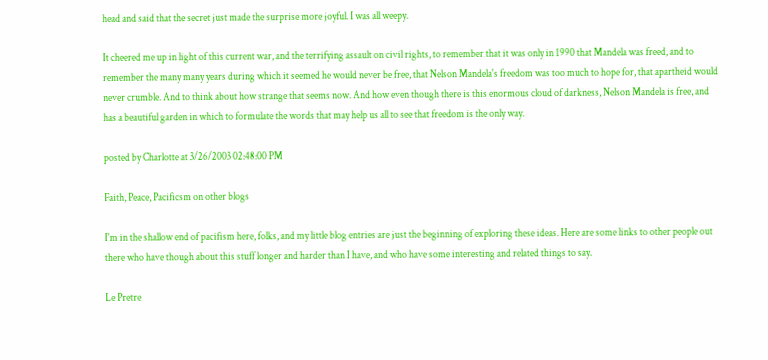head and said that the secret just made the surprise more joyful. I was all weepy.

It cheered me up in light of this current war, and the terrifying assault on civil rights, to remember that it was only in 1990 that Mandela was freed, and to remember the many many years during which it seemed he would never be free, that Nelson Mandela's freedom was too much to hope for, that apartheid would never crumble. And to think about how strange that seems now. And how even though there is this enormous cloud of darkness, Nelson Mandela is free, and has a beautiful garden in which to formulate the words that may help us all to see that freedom is the only way.

posted by Charlotte at 3/26/2003 02:48:00 PM

Faith, Peace, Pacificsm on other blogs

I'm in the shallow end of pacifism here, folks, and my little blog entries are just the beginning of exploring these ideas. Here are some links to other people out there who have though about this stuff longer and harder than I have, and who have some interesting and related things to say.

Le Pretre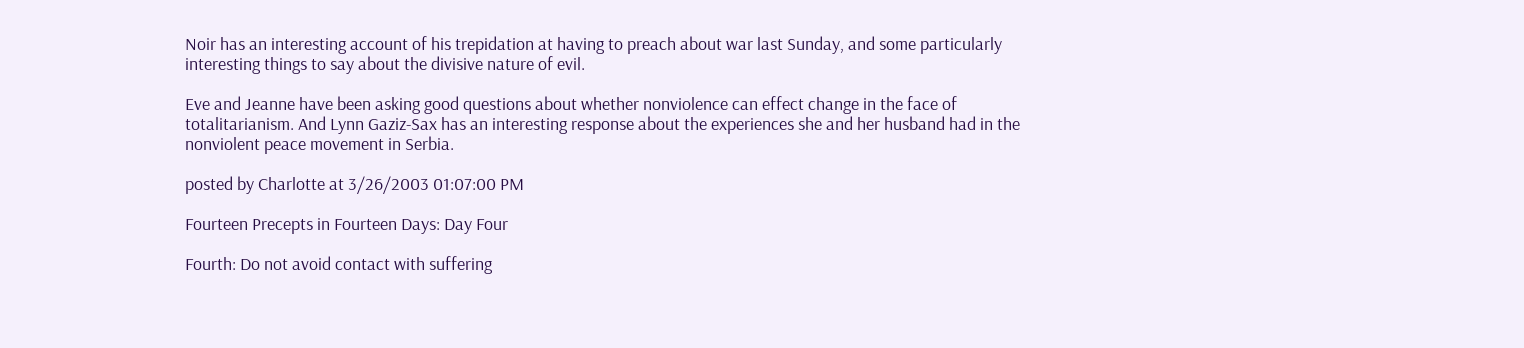Noir has an interesting account of his trepidation at having to preach about war last Sunday, and some particularly interesting things to say about the divisive nature of evil.

Eve and Jeanne have been asking good questions about whether nonviolence can effect change in the face of totalitarianism. And Lynn Gaziz-Sax has an interesting response about the experiences she and her husband had in the nonviolent peace movement in Serbia.

posted by Charlotte at 3/26/2003 01:07:00 PM

Fourteen Precepts in Fourteen Days: Day Four

Fourth: Do not avoid contact with suffering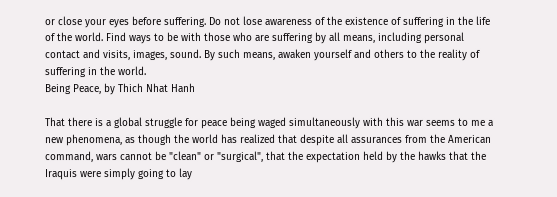or close your eyes before suffering. Do not lose awareness of the existence of suffering in the life of the world. Find ways to be with those who are suffering by all means, including personal contact and visits, images, sound. By such means, awaken yourself and others to the reality of suffering in the world.
Being Peace, by Thich Nhat Hanh

That there is a global struggle for peace being waged simultaneously with this war seems to me a new phenomena, as though the world has realized that despite all assurances from the American command, wars cannot be "clean" or "surgical", that the expectation held by the hawks that the Iraquis were simply going to lay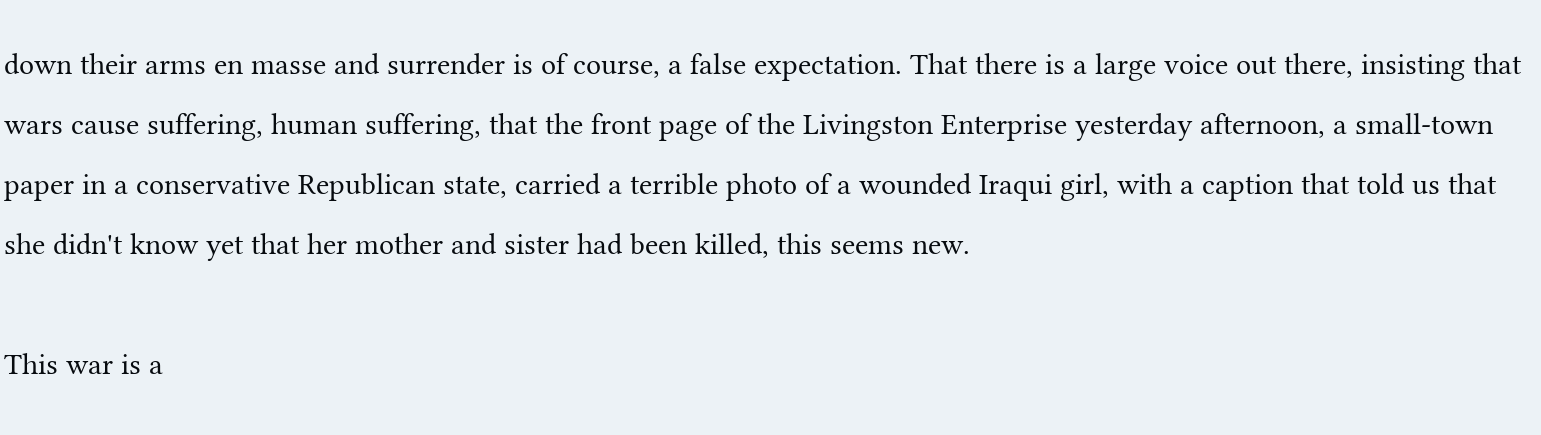down their arms en masse and surrender is of course, a false expectation. That there is a large voice out there, insisting that wars cause suffering, human suffering, that the front page of the Livingston Enterprise yesterday afternoon, a small-town paper in a conservative Republican state, carried a terrible photo of a wounded Iraqui girl, with a caption that told us that she didn't know yet that her mother and sister had been killed, this seems new.

This war is a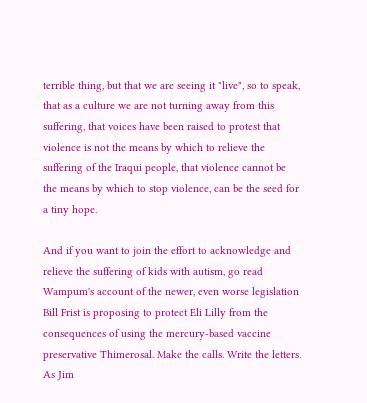terrible thing, but that we are seeing it "live", so to speak, that as a culture we are not turning away from this suffering, that voices have been raised to protest that violence is not the means by which to relieve the suffering of the Iraqui people, that violence cannot be the means by which to stop violence, can be the seed for a tiny hope.

And if you want to join the effort to acknowledge and relieve the suffering of kids with autism, go read Wampum's account of the newer, even worse legislation Bill Frist is proposing to protect Eli Lilly from the consequences of using the mercury-based vaccine preservative Thimerosal. Make the calls. Write the letters. As Jim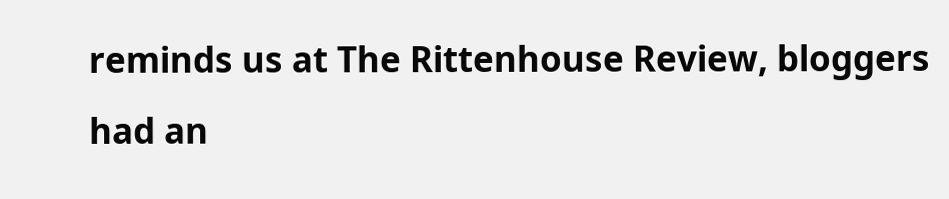reminds us at The Rittenhouse Review, bloggers had an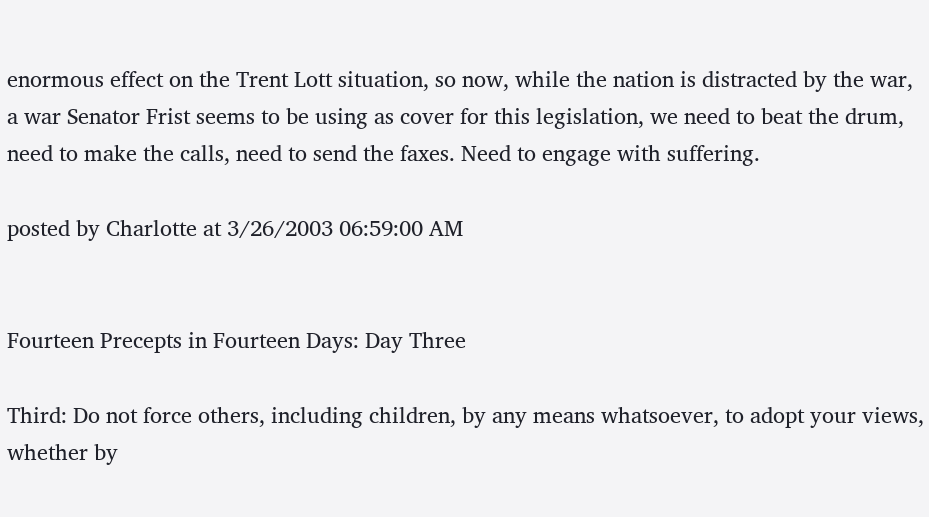enormous effect on the Trent Lott situation, so now, while the nation is distracted by the war, a war Senator Frist seems to be using as cover for this legislation, we need to beat the drum, need to make the calls, need to send the faxes. Need to engage with suffering.

posted by Charlotte at 3/26/2003 06:59:00 AM


Fourteen Precepts in Fourteen Days: Day Three

Third: Do not force others, including children, by any means whatsoever, to adopt your views, whether by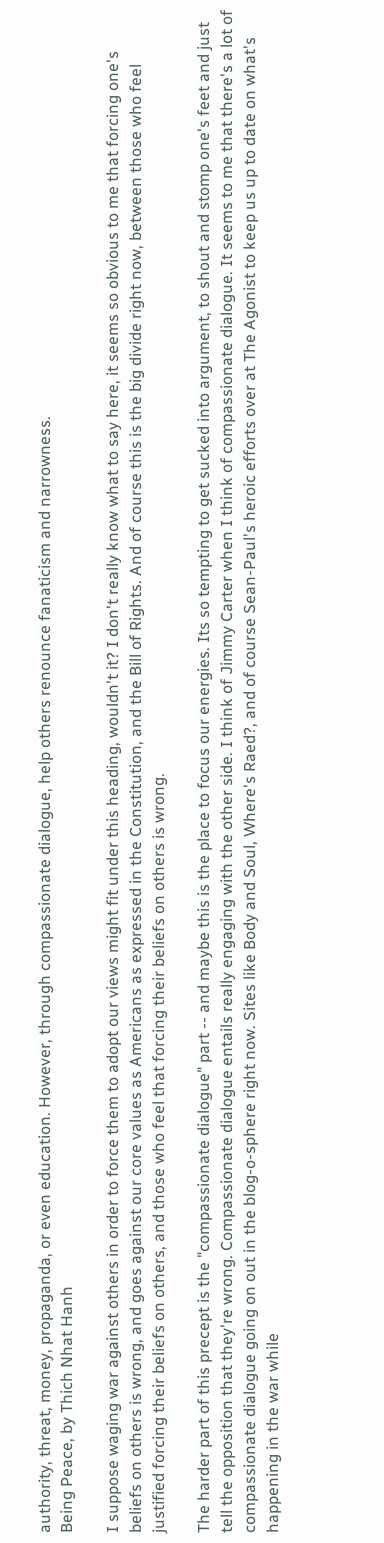authority, threat, money, propaganda, or even education. However, through compassionate dialogue, help others renounce fanaticism and narrowness.
Being Peace, by Thich Nhat Hanh

I suppose waging war against others in order to force them to adopt our views might fit under this heading, wouldn't it? I don't really know what to say here, it seems so obvious to me that forcing one's beliefs on others is wrong, and goes against our core values as Americans as expressed in the Constitution, and the Bill of Rights. And of course this is the big divide right now, between those who feel justified forcing their beliefs on others, and those who feel that forcing their beliefs on others is wrong.

The harder part of this precept is the "compassionate dialogue" part -- and maybe this is the place to focus our energies. Its so tempting to get sucked into argument, to shout and stomp one's feet and just tell the opposition that they're wrong. Compassionate dialogue entails really engaging with the other side. I think of Jimmy Carter when I think of compassionate dialogue. It seems to me that there's a lot of compassionate dialogue going on out in the blog-o-sphere right now. Sites like Body and Soul, Where's Raed?, and of course Sean-Paul's heroic efforts over at The Agonist to keep us up to date on what's happening in the war while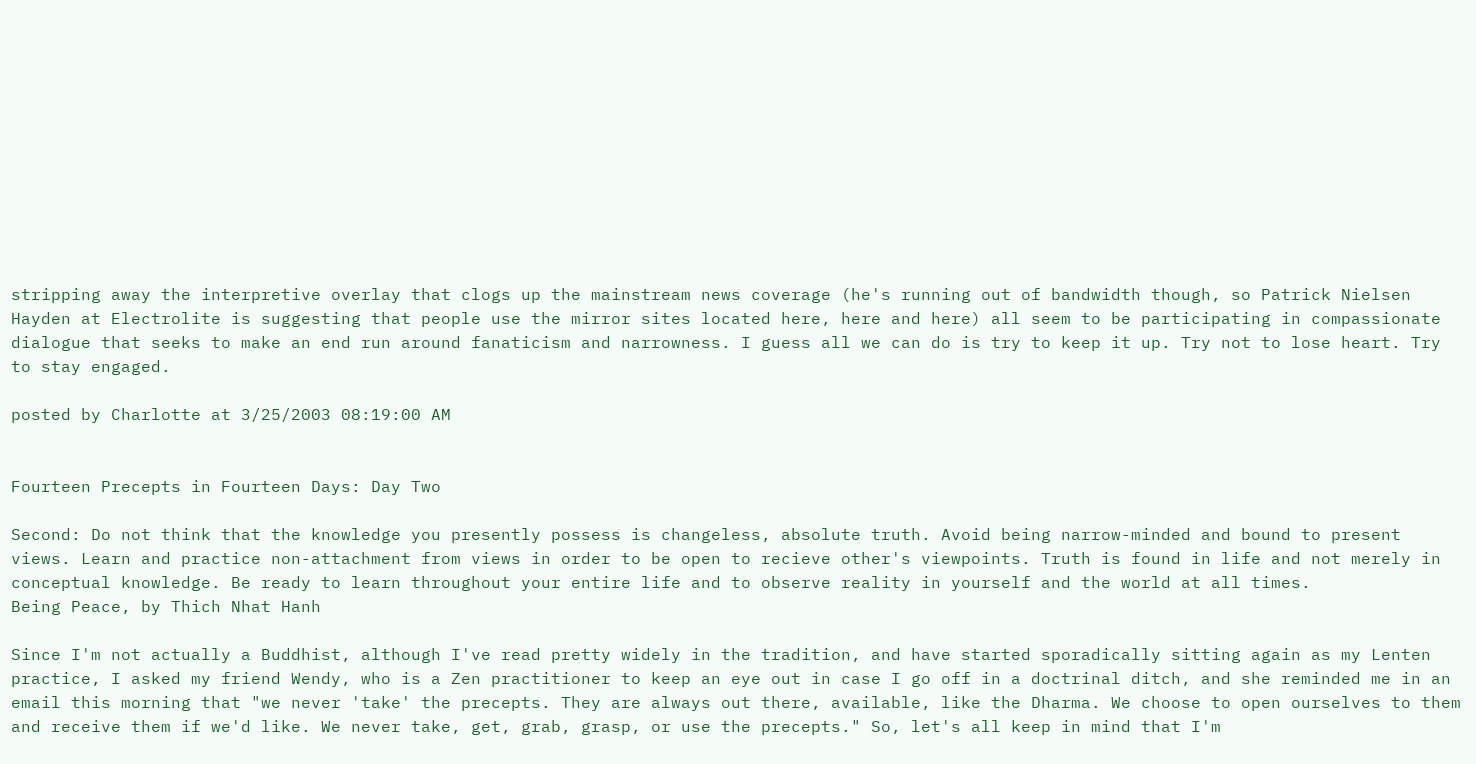stripping away the interpretive overlay that clogs up the mainstream news coverage (he's running out of bandwidth though, so Patrick Nielsen Hayden at Electrolite is suggesting that people use the mirror sites located here, here and here) all seem to be participating in compassionate dialogue that seeks to make an end run around fanaticism and narrowness. I guess all we can do is try to keep it up. Try not to lose heart. Try to stay engaged.

posted by Charlotte at 3/25/2003 08:19:00 AM


Fourteen Precepts in Fourteen Days: Day Two

Second: Do not think that the knowledge you presently possess is changeless, absolute truth. Avoid being narrow-minded and bound to present views. Learn and practice non-attachment from views in order to be open to recieve other's viewpoints. Truth is found in life and not merely in conceptual knowledge. Be ready to learn throughout your entire life and to observe reality in yourself and the world at all times.
Being Peace, by Thich Nhat Hanh

Since I'm not actually a Buddhist, although I've read pretty widely in the tradition, and have started sporadically sitting again as my Lenten practice, I asked my friend Wendy, who is a Zen practitioner to keep an eye out in case I go off in a doctrinal ditch, and she reminded me in an email this morning that "we never 'take' the precepts. They are always out there, available, like the Dharma. We choose to open ourselves to them and receive them if we'd like. We never take, get, grab, grasp, or use the precepts." So, let's all keep in mind that I'm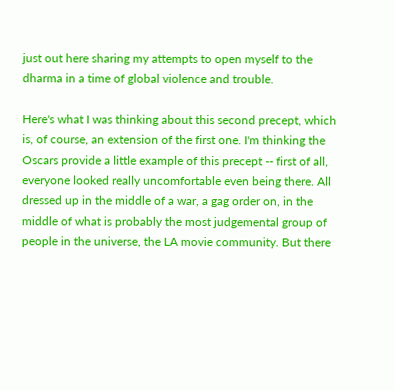just out here sharing my attempts to open myself to the dharma in a time of global violence and trouble.

Here's what I was thinking about this second precept, which is, of course, an extension of the first one. I'm thinking the Oscars provide a little example of this precept -- first of all, everyone looked really uncomfortable even being there. All dressed up in the middle of a war, a gag order on, in the middle of what is probably the most judgemental group of people in the universe, the LA movie community. But there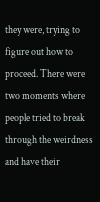they were, trying to figure out how to proceed. There were two moments where people tried to break through the weirdness and have their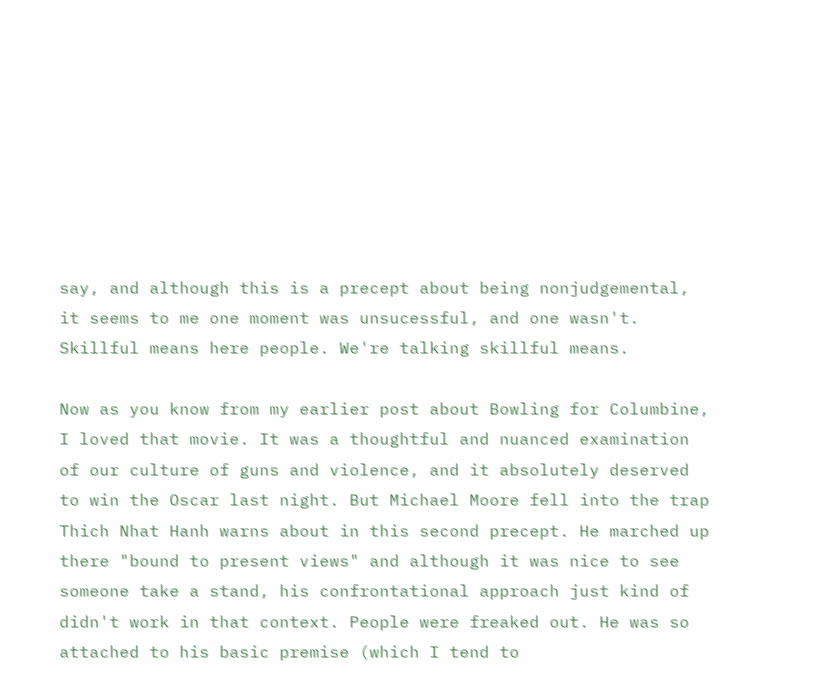say, and although this is a precept about being nonjudgemental, it seems to me one moment was unsucessful, and one wasn't. Skillful means here people. We're talking skillful means.

Now as you know from my earlier post about Bowling for Columbine, I loved that movie. It was a thoughtful and nuanced examination of our culture of guns and violence, and it absolutely deserved to win the Oscar last night. But Michael Moore fell into the trap Thich Nhat Hanh warns about in this second precept. He marched up there "bound to present views" and although it was nice to see someone take a stand, his confrontational approach just kind of didn't work in that context. People were freaked out. He was so attached to his basic premise (which I tend to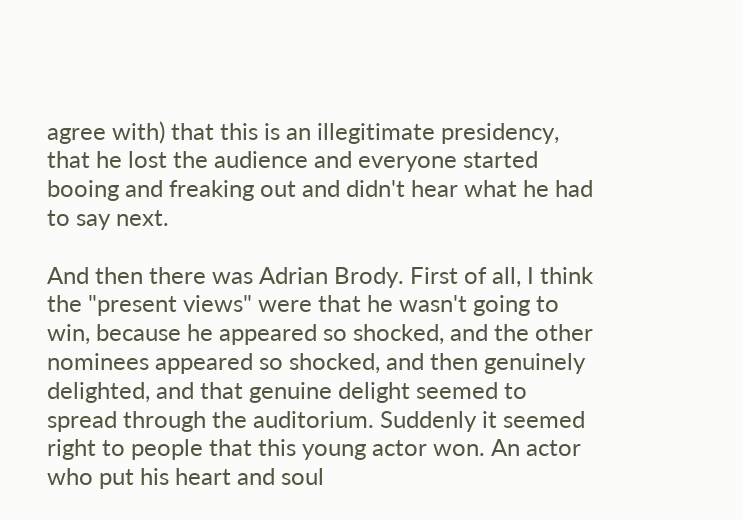agree with) that this is an illegitimate presidency, that he lost the audience and everyone started booing and freaking out and didn't hear what he had to say next.

And then there was Adrian Brody. First of all, I think the "present views" were that he wasn't going to win, because he appeared so shocked, and the other nominees appeared so shocked, and then genuinely delighted, and that genuine delight seemed to spread through the auditorium. Suddenly it seemed right to people that this young actor won. An actor who put his heart and soul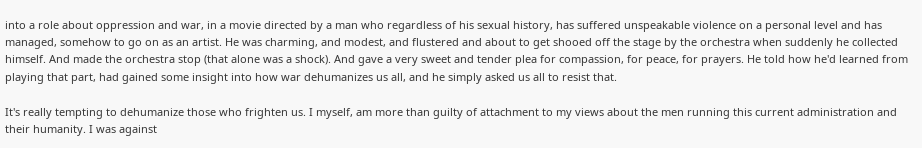into a role about oppression and war, in a movie directed by a man who regardless of his sexual history, has suffered unspeakable violence on a personal level and has managed, somehow to go on as an artist. He was charming, and modest, and flustered and about to get shooed off the stage by the orchestra when suddenly he collected himself. And made the orchestra stop (that alone was a shock). And gave a very sweet and tender plea for compassion, for peace, for prayers. He told how he'd learned from playing that part, had gained some insight into how war dehumanizes us all, and he simply asked us all to resist that.

It's really tempting to dehumanize those who frighten us. I myself, am more than guilty of attachment to my views about the men running this current administration and their humanity. I was against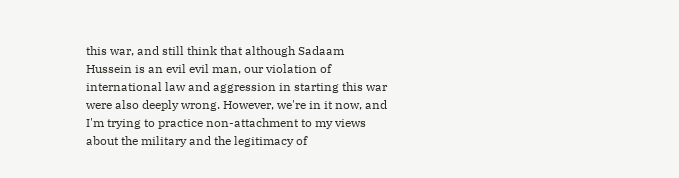this war, and still think that although Sadaam Hussein is an evil evil man, our violation of international law and aggression in starting this war were also deeply wrong. However, we're in it now, and I'm trying to practice non-attachment to my views about the military and the legitimacy of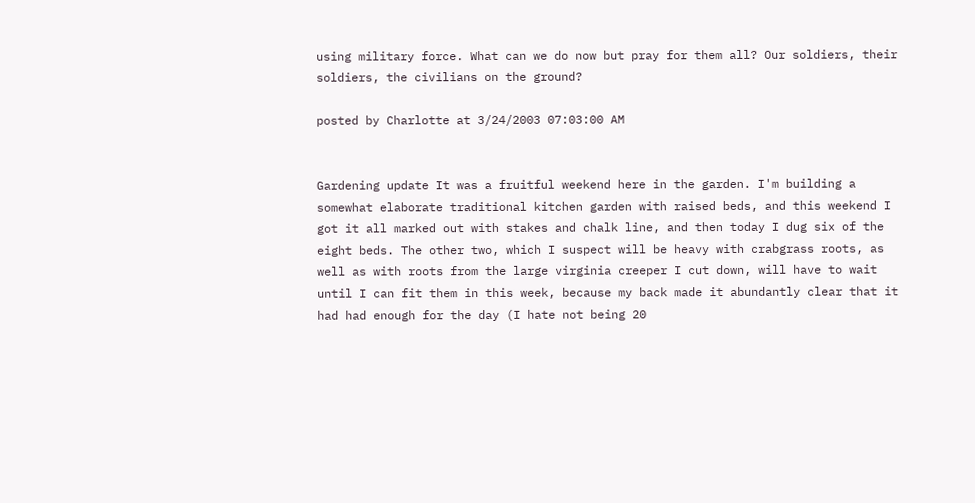using military force. What can we do now but pray for them all? Our soldiers, their soldiers, the civilians on the ground?

posted by Charlotte at 3/24/2003 07:03:00 AM


Gardening update It was a fruitful weekend here in the garden. I'm building a somewhat elaborate traditional kitchen garden with raised beds, and this weekend I got it all marked out with stakes and chalk line, and then today I dug six of the eight beds. The other two, which I suspect will be heavy with crabgrass roots, as well as with roots from the large virginia creeper I cut down, will have to wait until I can fit them in this week, because my back made it abundantly clear that it had had enough for the day (I hate not being 20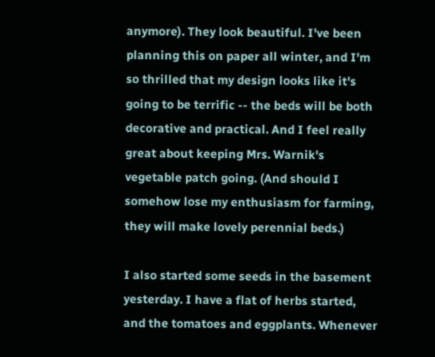anymore). They look beautiful. I've been planning this on paper all winter, and I'm so thrilled that my design looks like it's going to be terrific -- the beds will be both decorative and practical. And I feel really great about keeping Mrs. Warnik's vegetable patch going. (And should I somehow lose my enthusiasm for farming, they will make lovely perennial beds.)

I also started some seeds in the basement yesterday. I have a flat of herbs started, and the tomatoes and eggplants. Whenever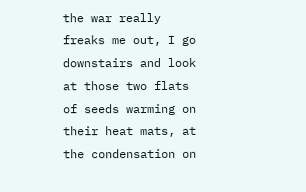the war really freaks me out, I go downstairs and look at those two flats of seeds warming on their heat mats, at the condensation on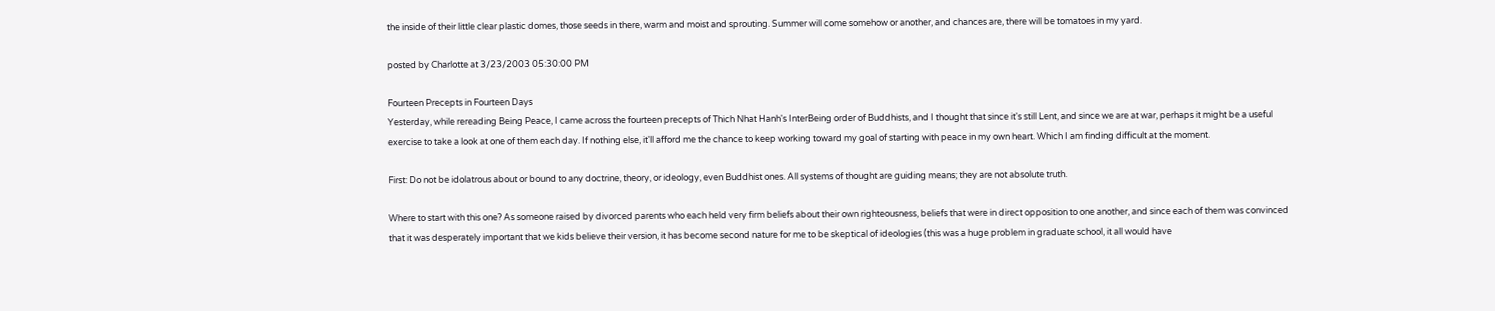the inside of their little clear plastic domes, those seeds in there, warm and moist and sprouting. Summer will come somehow or another, and chances are, there will be tomatoes in my yard.

posted by Charlotte at 3/23/2003 05:30:00 PM

Fourteen Precepts in Fourteen Days
Yesterday, while rereading Being Peace, I came across the fourteen precepts of Thich Nhat Hanh's InterBeing order of Buddhists, and I thought that since it's still Lent, and since we are at war, perhaps it might be a useful exercise to take a look at one of them each day. If nothing else, it'll afford me the chance to keep working toward my goal of starting with peace in my own heart. Which I am finding difficult at the moment.

First: Do not be idolatrous about or bound to any doctrine, theory, or ideology, even Buddhist ones. All systems of thought are guiding means; they are not absolute truth.

Where to start with this one? As someone raised by divorced parents who each held very firm beliefs about their own righteousness, beliefs that were in direct opposition to one another, and since each of them was convinced that it was desperately important that we kids believe their version, it has become second nature for me to be skeptical of ideologies (this was a huge problem in graduate school, it all would have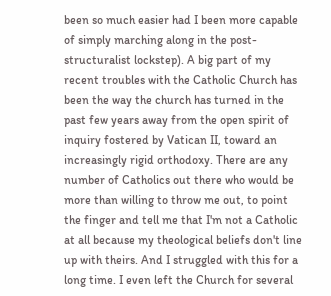been so much easier had I been more capable of simply marching along in the post-structuralist lockstep). A big part of my recent troubles with the Catholic Church has been the way the church has turned in the past few years away from the open spirit of inquiry fostered by Vatican II, toward an increasingly rigid orthodoxy. There are any number of Catholics out there who would be more than willing to throw me out, to point the finger and tell me that I'm not a Catholic at all because my theological beliefs don't line up with theirs. And I struggled with this for a long time. I even left the Church for several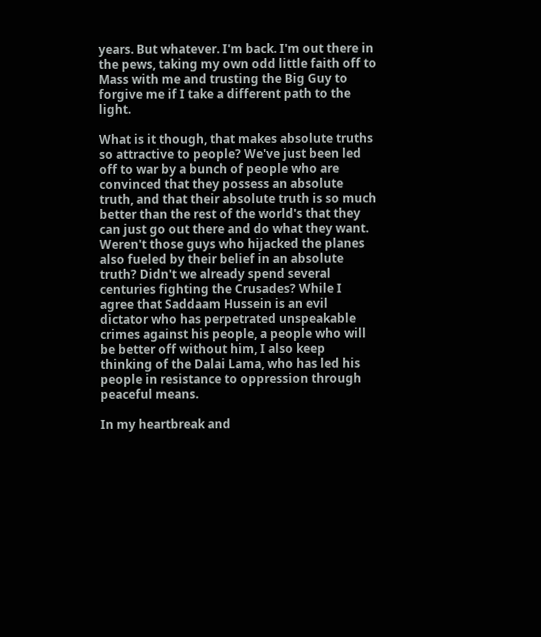years. But whatever. I'm back. I'm out there in the pews, taking my own odd little faith off to Mass with me and trusting the Big Guy to forgive me if I take a different path to the light.

What is it though, that makes absolute truths so attractive to people? We've just been led off to war by a bunch of people who are convinced that they possess an absolute truth, and that their absolute truth is so much better than the rest of the world's that they can just go out there and do what they want. Weren't those guys who hijacked the planes also fueled by their belief in an absolute truth? Didn't we already spend several centuries fighting the Crusades? While I agree that Saddaam Hussein is an evil dictator who has perpetrated unspeakable crimes against his people, a people who will be better off without him, I also keep thinking of the Dalai Lama, who has led his people in resistance to oppression through peaceful means.

In my heartbreak and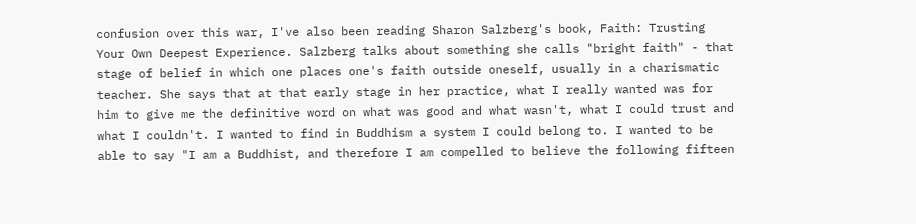confusion over this war, I've also been reading Sharon Salzberg's book, Faith: Trusting Your Own Deepest Experience. Salzberg talks about something she calls "bright faith" - that stage of belief in which one places one's faith outside oneself, usually in a charismatic teacher. She says that at that early stage in her practice, what I really wanted was for him to give me the definitive word on what was good and what wasn't, what I could trust and what I couldn't. I wanted to find in Buddhism a system I could belong to. I wanted to be able to say "I am a Buddhist, and therefore I am compelled to believe the following fifteen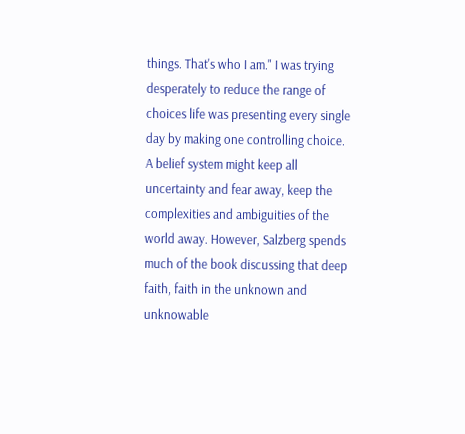things. That's who I am." I was trying desperately to reduce the range of choices life was presenting every single day by making one controlling choice. A belief system might keep all uncertainty and fear away, keep the complexities and ambiguities of the world away. However, Salzberg spends much of the book discussing that deep faith, faith in the unknown and unknowable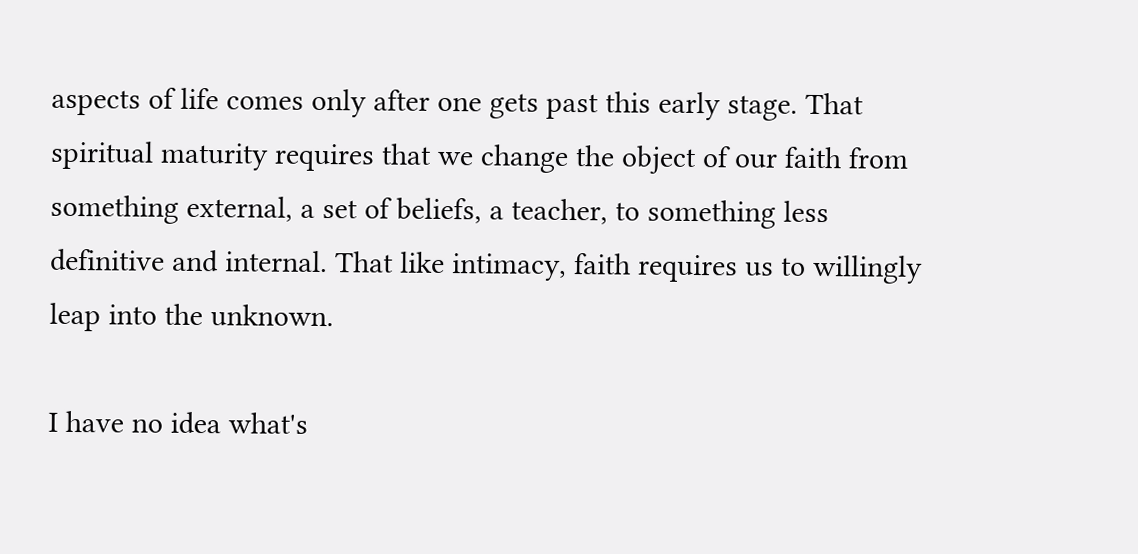aspects of life comes only after one gets past this early stage. That spiritual maturity requires that we change the object of our faith from something external, a set of beliefs, a teacher, to something less definitive and internal. That like intimacy, faith requires us to willingly leap into the unknown.

I have no idea what's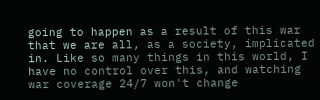going to happen as a result of this war that we are all, as a society, implicated in. Like so many things in this world, I have no control over this, and watching war coverage 24/7 won't change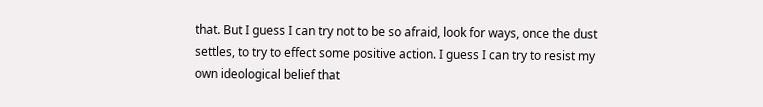that. But I guess I can try not to be so afraid, look for ways, once the dust settles, to try to effect some positive action. I guess I can try to resist my own ideological belief that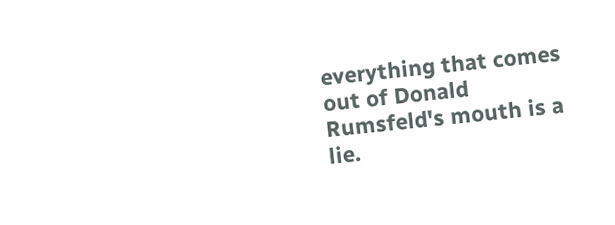everything that comes out of Donald Rumsfeld's mouth is a lie.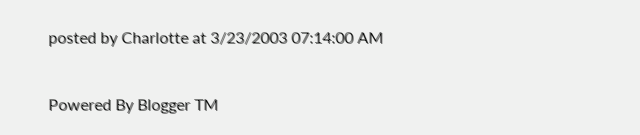posted by Charlotte at 3/23/2003 07:14:00 AM


Powered By Blogger TM